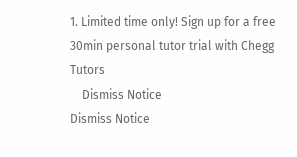1. Limited time only! Sign up for a free 30min personal tutor trial with Chegg Tutors
    Dismiss Notice
Dismiss Notice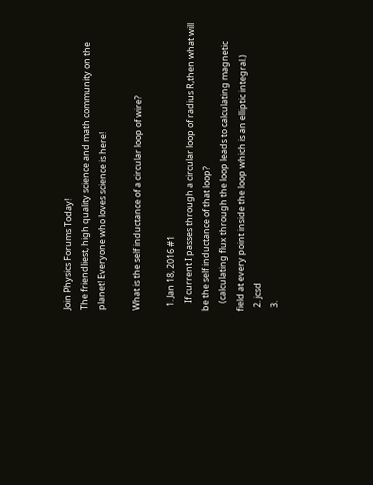Join Physics Forums Today!
The friendliest, high quality science and math community on the planet! Everyone who loves science is here!

What is the self inductance of a circular loop of wire?

  1. Jan 18, 2016 #1
    If current I passes through a circular loop of radius R,then what will be the self inductance of that loop?
    (calculating flux through the loop leads to calculating magnetic field at every point inside the loop which is an elliptic integral.)
  2. jcsd
  3.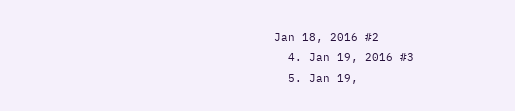Jan 18, 2016 #2
  4. Jan 19, 2016 #3
  5. Jan 19,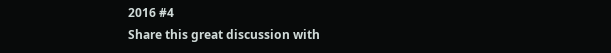2016 #4
Share this great discussion with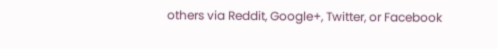others via Reddit, Google+, Twitter, or Facebook